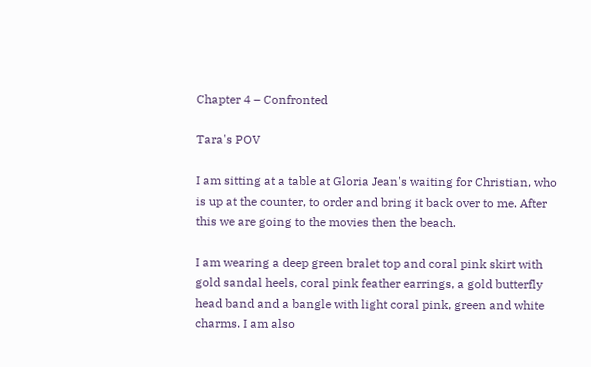Chapter 4 – Confronted

Tara's POV

I am sitting at a table at Gloria Jean's waiting for Christian, who is up at the counter, to order and bring it back over to me. After this we are going to the movies then the beach.

I am wearing a deep green bralet top and coral pink skirt with gold sandal heels, coral pink feather earrings, a gold butterfly head band and a bangle with light coral pink, green and white charms. I am also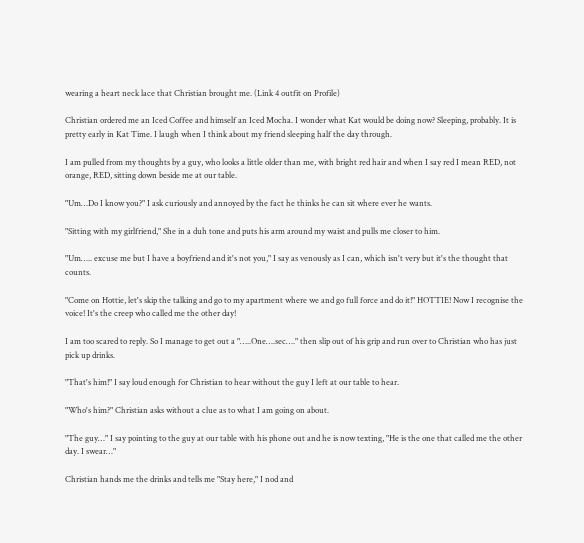wearing a heart neck lace that Christian brought me. (Link 4 outfit on Profile)

Christian ordered me an Iced Coffee and himself an Iced Mocha. I wonder what Kat would be doing now? Sleeping, probably. It is pretty early in Kat Time. I laugh when I think about my friend sleeping half the day through.

I am pulled from my thoughts by a guy, who looks a little older than me, with bright red hair and when I say red I mean RED, not orange, RED, sitting down beside me at our table.

"Um…Do I know you?" I ask curiously and annoyed by the fact he thinks he can sit where ever he wants.

"Sitting with my girlfriend," She in a duh tone and puts his arm around my waist and pulls me closer to him.

"Um….. excuse me but I have a boyfriend and it's not you," I say as venously as I can, which isn't very but it's the thought that counts.

"Come on Hottie, let's skip the talking and go to my apartment where we and go full force and do it!" HOTTIE! Now I recognise the voice! It's the creep who called me the other day!

I am too scared to reply. So I manage to get out a "…..One….sec…." then slip out of his grip and run over to Christian who has just pick up drinks.

"That's him!" I say loud enough for Christian to hear without the guy I left at our table to hear.

"Who's him?" Christian asks without a clue as to what I am going on about.

"The guy…" I say pointing to the guy at our table with his phone out and he is now texting, "He is the one that called me the other day. I swear…"

Christian hands me the drinks and tells me "Stay here," I nod and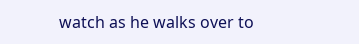watch as he walks over to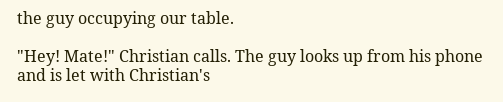the guy occupying our table.

"Hey! Mate!" Christian calls. The guy looks up from his phone and is let with Christian's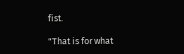fist.

"That is for what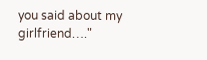you said about my girlfriend…."